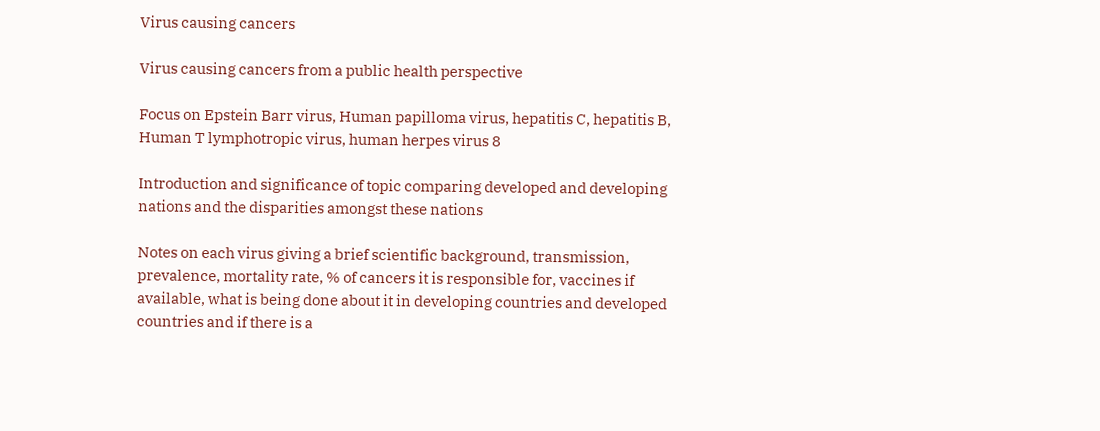Virus causing cancers

Virus causing cancers from a public health perspective

Focus on Epstein Barr virus, Human papilloma virus, hepatitis C, hepatitis B, Human T lymphotropic virus, human herpes virus 8

Introduction and significance of topic comparing developed and developing nations and the disparities amongst these nations

Notes on each virus giving a brief scientific background, transmission, prevalence, mortality rate, % of cancers it is responsible for, vaccines if available, what is being done about it in developing countries and developed countries and if there is a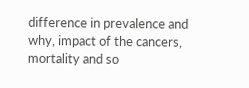difference in prevalence and why, impact of the cancers, mortality and so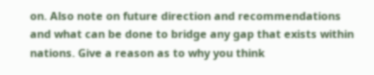on. Also note on future direction and recommendations and what can be done to bridge any gap that exists within nations. Give a reason as to why you think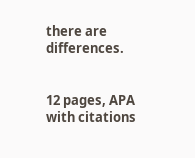there are differences.


12 pages, APA with citations